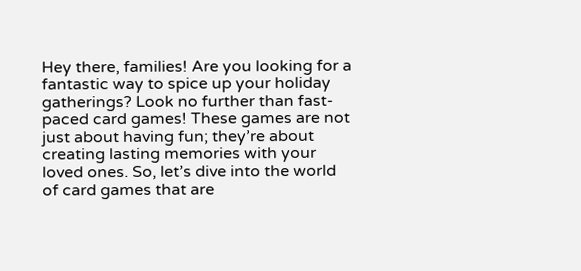Hey there, families! Are you looking for a fantastic way to spice up your holiday gatherings? Look no further than fast-paced card games! These games are not just about having fun; they’re about creating lasting memories with your loved ones. So, let’s dive into the world of card games that are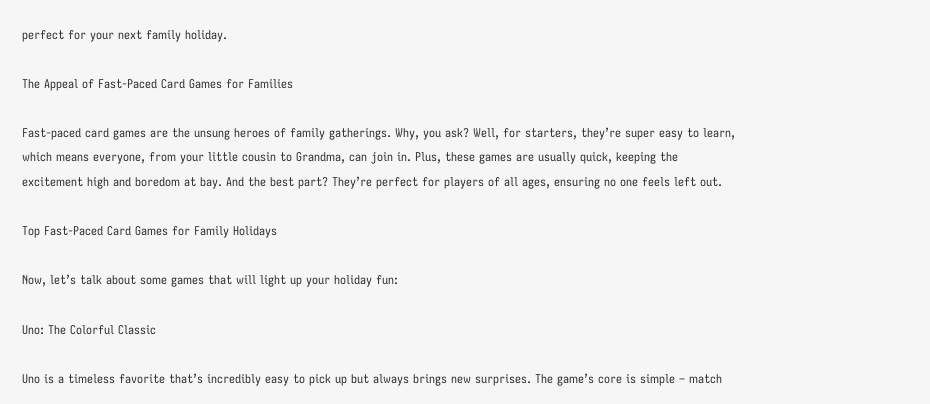perfect for your next family holiday.

The Appeal of Fast-Paced Card Games for Families

Fast-paced card games are the unsung heroes of family gatherings. Why, you ask? Well, for starters, they’re super easy to learn, which means everyone, from your little cousin to Grandma, can join in. Plus, these games are usually quick, keeping the excitement high and boredom at bay. And the best part? They’re perfect for players of all ages, ensuring no one feels left out.

Top Fast-Paced Card Games for Family Holidays

Now, let’s talk about some games that will light up your holiday fun:

Uno: The Colorful Classic

Uno is a timeless favorite that’s incredibly easy to pick up but always brings new surprises. The game’s core is simple – match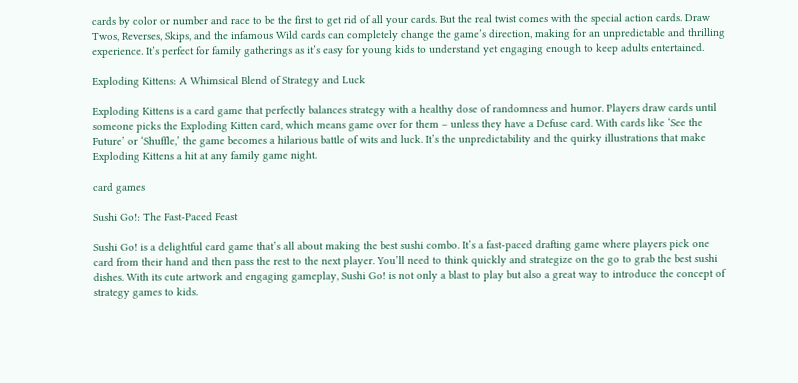cards by color or number and race to be the first to get rid of all your cards. But the real twist comes with the special action cards. Draw Twos, Reverses, Skips, and the infamous Wild cards can completely change the game’s direction, making for an unpredictable and thrilling experience. It’s perfect for family gatherings as it’s easy for young kids to understand yet engaging enough to keep adults entertained.

Exploding Kittens: A Whimsical Blend of Strategy and Luck

Exploding Kittens is a card game that perfectly balances strategy with a healthy dose of randomness and humor. Players draw cards until someone picks the Exploding Kitten card, which means game over for them – unless they have a Defuse card. With cards like ‘See the Future’ or ‘Shuffle,’ the game becomes a hilarious battle of wits and luck. It’s the unpredictability and the quirky illustrations that make Exploding Kittens a hit at any family game night.

card games

Sushi Go!: The Fast-Paced Feast

Sushi Go! is a delightful card game that’s all about making the best sushi combo. It’s a fast-paced drafting game where players pick one card from their hand and then pass the rest to the next player. You’ll need to think quickly and strategize on the go to grab the best sushi dishes. With its cute artwork and engaging gameplay, Sushi Go! is not only a blast to play but also a great way to introduce the concept of strategy games to kids.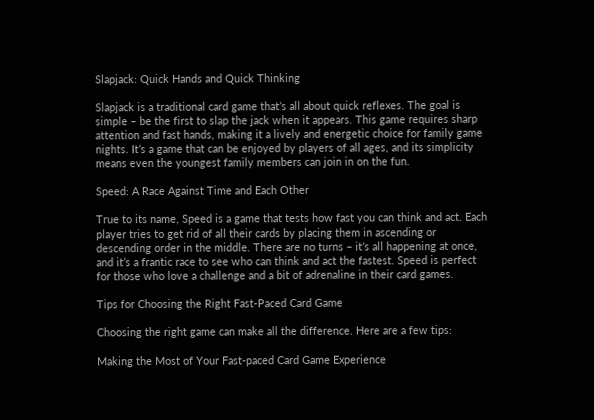Slapjack: Quick Hands and Quick Thinking

Slapjack is a traditional card game that’s all about quick reflexes. The goal is simple – be the first to slap the jack when it appears. This game requires sharp attention and fast hands, making it a lively and energetic choice for family game nights. It’s a game that can be enjoyed by players of all ages, and its simplicity means even the youngest family members can join in on the fun.

Speed: A Race Against Time and Each Other

True to its name, Speed is a game that tests how fast you can think and act. Each player tries to get rid of all their cards by placing them in ascending or descending order in the middle. There are no turns – it’s all happening at once, and it’s a frantic race to see who can think and act the fastest. Speed is perfect for those who love a challenge and a bit of adrenaline in their card games.

Tips for Choosing the Right Fast-Paced Card Game

Choosing the right game can make all the difference. Here are a few tips:

Making the Most of Your Fast-paced Card Game Experience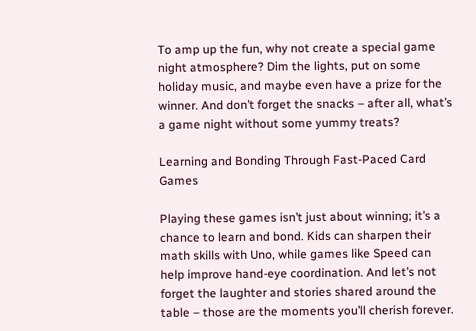To amp up the fun, why not create a special game night atmosphere? Dim the lights, put on some holiday music, and maybe even have a prize for the winner. And don’t forget the snacks – after all, what’s a game night without some yummy treats?

Learning and Bonding Through Fast-Paced Card Games

Playing these games isn’t just about winning; it’s a chance to learn and bond. Kids can sharpen their math skills with Uno, while games like Speed can help improve hand-eye coordination. And let’s not forget the laughter and stories shared around the table – those are the moments you’ll cherish forever.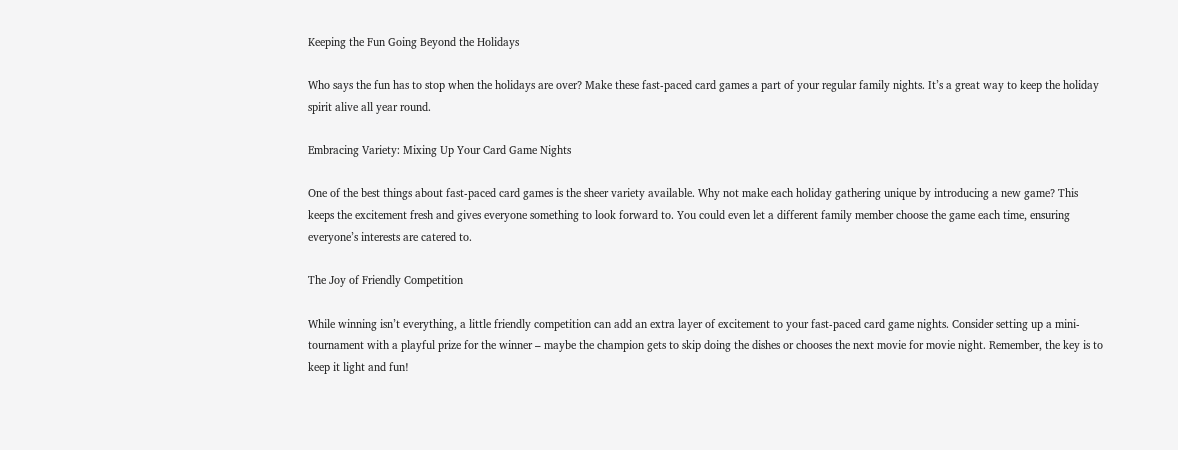Keeping the Fun Going Beyond the Holidays

Who says the fun has to stop when the holidays are over? Make these fast-paced card games a part of your regular family nights. It’s a great way to keep the holiday spirit alive all year round.

Embracing Variety: Mixing Up Your Card Game Nights

One of the best things about fast-paced card games is the sheer variety available. Why not make each holiday gathering unique by introducing a new game? This keeps the excitement fresh and gives everyone something to look forward to. You could even let a different family member choose the game each time, ensuring everyone’s interests are catered to.

The Joy of Friendly Competition

While winning isn’t everything, a little friendly competition can add an extra layer of excitement to your fast-paced card game nights. Consider setting up a mini-tournament with a playful prize for the winner – maybe the champion gets to skip doing the dishes or chooses the next movie for movie night. Remember, the key is to keep it light and fun!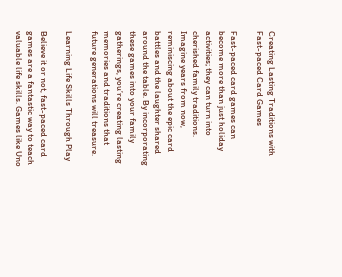Creating Lasting Traditions with Fast-paced Card Games

Fast-paced card games can become more than just holiday activities; they can turn into cherished family traditions. Imagine years from now, reminiscing about the epic card battles and the laughter shared around the table. By incorporating these games into your family gatherings, you’re creating lasting memories and traditions that future generations will treasure.

Learning Life Skills Through Play

Believe it or not, fast-paced card games are a fantastic way to teach valuable life skills. Games like Uno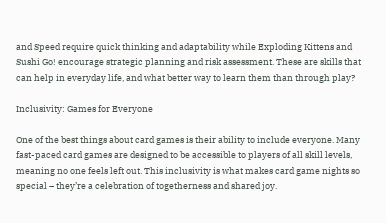and Speed require quick thinking and adaptability while Exploding Kittens and Sushi Go! encourage strategic planning and risk assessment. These are skills that can help in everyday life, and what better way to learn them than through play?

Inclusivity: Games for Everyone

One of the best things about card games is their ability to include everyone. Many fast-paced card games are designed to be accessible to players of all skill levels, meaning no one feels left out. This inclusivity is what makes card game nights so special – they’re a celebration of togetherness and shared joy.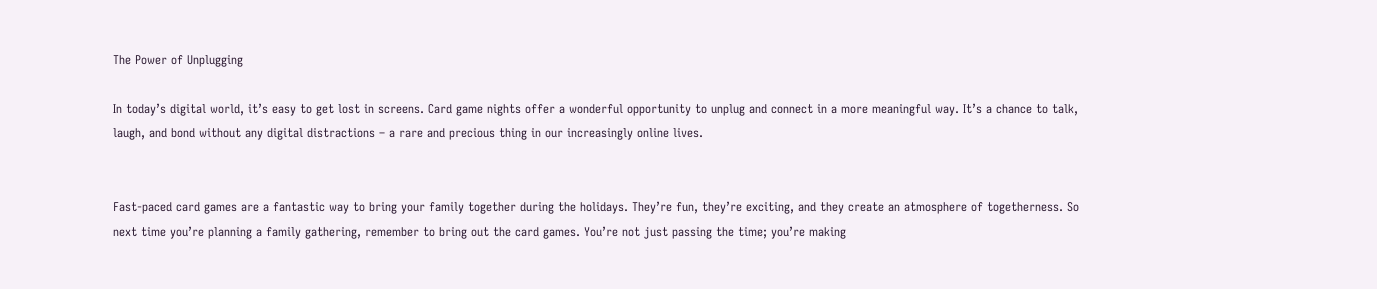The Power of Unplugging

In today’s digital world, it’s easy to get lost in screens. Card game nights offer a wonderful opportunity to unplug and connect in a more meaningful way. It’s a chance to talk, laugh, and bond without any digital distractions – a rare and precious thing in our increasingly online lives.


Fast-paced card games are a fantastic way to bring your family together during the holidays. They’re fun, they’re exciting, and they create an atmosphere of togetherness. So next time you’re planning a family gathering, remember to bring out the card games. You’re not just passing the time; you’re making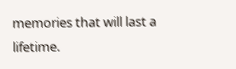memories that will last a lifetime.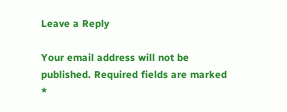Leave a Reply

Your email address will not be published. Required fields are marked *